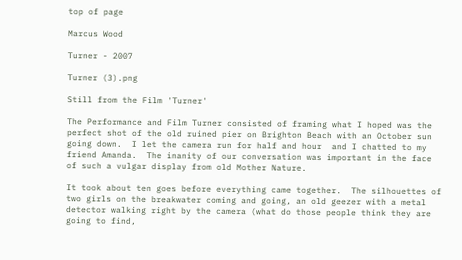top of page

Marcus Wood

Turner - 2007

Turner (3).png

Still from the Film 'Turner'

The Performance and Film Turner consisted of framing what I hoped was the perfect shot of the old ruined pier on Brighton Beach with an October sun going down.  I let the camera run for half and hour  and I chatted to my friend Amanda.  The inanity of our conversation was important in the face of such a vulgar display from old Mother Nature.

It took about ten goes before everything came together.  The silhouettes of two girls on the breakwater coming and going, an old geezer with a metal detector walking right by the camera (what do those people think they are going to find,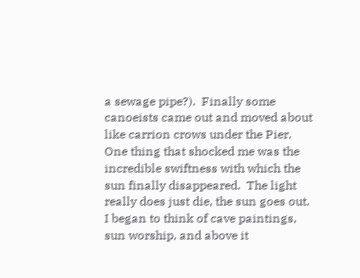a sewage pipe?).  Finally some canoeists came out and moved about like carrion crows under the Pier.  One thing that shocked me was the incredible swiftness with which the sun finally disappeared.  The light really does just die, the sun goes out.  I began to think of cave paintings, sun worship, and above it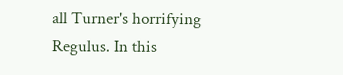all Turner's horrifying Regulus. In this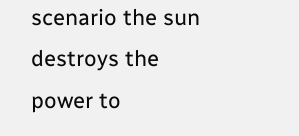scenario the sun destroys the power to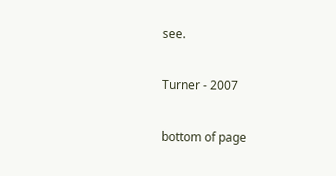see.

Turner - 2007

bottom of page